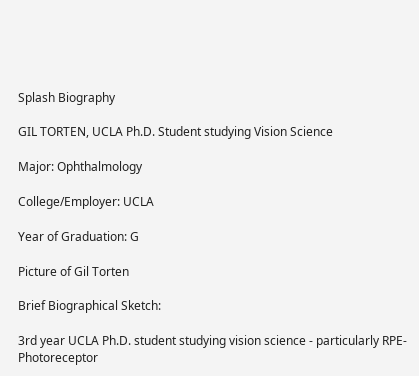Splash Biography

GIL TORTEN, UCLA Ph.D. Student studying Vision Science

Major: Ophthalmology

College/Employer: UCLA

Year of Graduation: G

Picture of Gil Torten

Brief Biographical Sketch:

3rd year UCLA Ph.D. student studying vision science - particularly RPE-Photoreceptor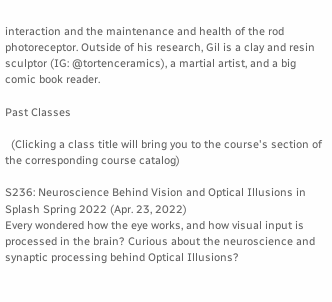interaction and the maintenance and health of the rod photoreceptor. Outside of his research, Gil is a clay and resin sculptor (IG: @tortenceramics), a martial artist, and a big comic book reader.

Past Classes

  (Clicking a class title will bring you to the course's section of the corresponding course catalog)

S236: Neuroscience Behind Vision and Optical Illusions in Splash Spring 2022 (Apr. 23, 2022)
Every wondered how the eye works, and how visual input is processed in the brain? Curious about the neuroscience and synaptic processing behind Optical Illusions?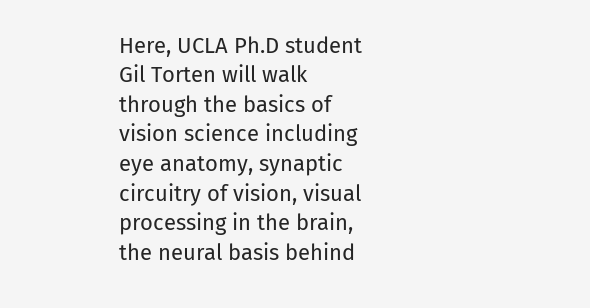Here, UCLA Ph.D student Gil Torten will walk through the basics of vision science including eye anatomy, synaptic circuitry of vision, visual processing in the brain, the neural basis behind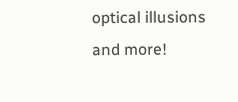optical illusions and more!